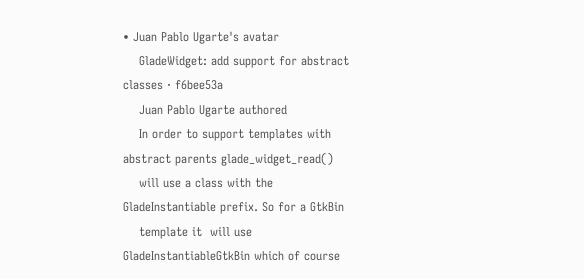• Juan Pablo Ugarte's avatar
    GladeWidget: add support for abstract classes · f6bee53a
    Juan Pablo Ugarte authored
    In order to support templates with abstract parents glade_widget_read()
    will use a class with the GladeInstantiable prefix. So for a GtkBin
    template it  will use GladeInstantiableGtkBin which of course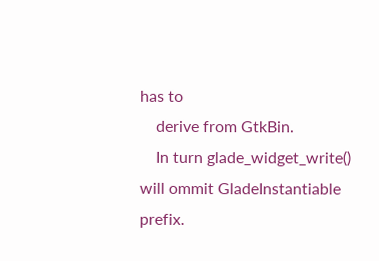has to
    derive from GtkBin.
    In turn glade_widget_write() will ommit GladeInstantiable prefix.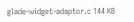glade-widget-adaptor.c 144 KB